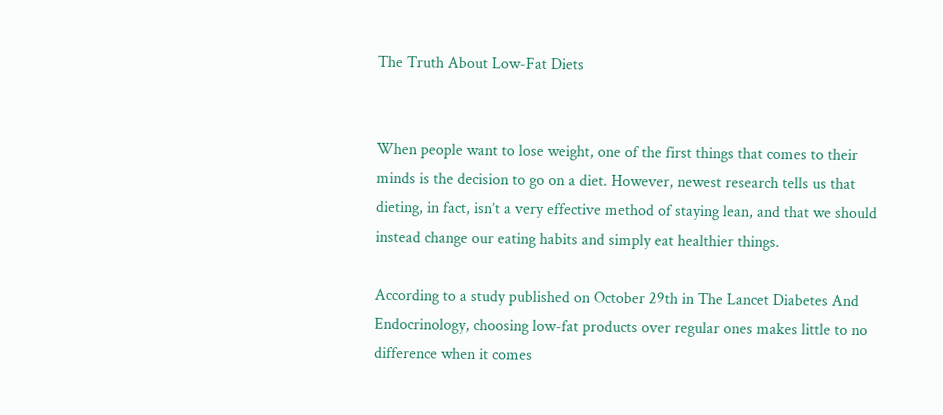The Truth About Low-Fat Diets


When people want to lose weight, one of the first things that comes to their minds is the decision to go on a diet. However, newest research tells us that dieting, in fact, isn’t a very effective method of staying lean, and that we should instead change our eating habits and simply eat healthier things.

According to a study published on October 29th in The Lancet Diabetes And Endocrinology, choosing low-fat products over regular ones makes little to no difference when it comes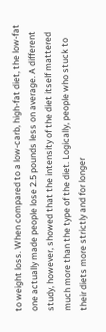to weight loss. When compared to a low-carb, high-fat diet, the low-fat one actually made people lose 2.5 pounds less on average. A different study, however, showed that the intensity of the diet itself mattered much more than the type of the diet. Logically, people who stuck to their diets more strictly and for longer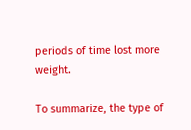periods of time lost more weight.

To summarize, the type of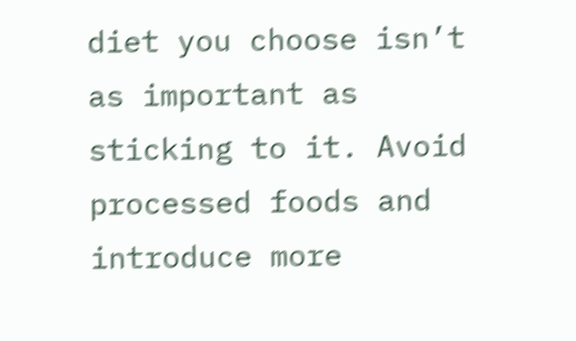diet you choose isn’t as important as sticking to it. Avoid processed foods and introduce more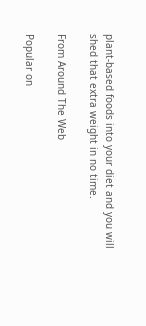plant-based foods into your diet and you will shed that extra weight in no time.

From Around The Web

Popular on